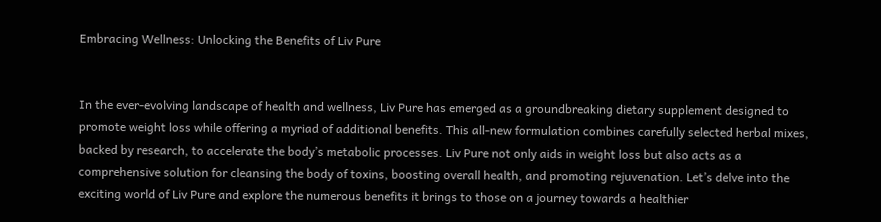Embracing Wellness: Unlocking the Benefits of Liv Pure


In the ever-evolving landscape of health and wellness, Liv Pure has emerged as a groundbreaking dietary supplement designed to promote weight loss while offering a myriad of additional benefits. This all-new formulation combines carefully selected herbal mixes, backed by research, to accelerate the body’s metabolic processes. Liv Pure not only aids in weight loss but also acts as a comprehensive solution for cleansing the body of toxins, boosting overall health, and promoting rejuvenation. Let’s delve into the exciting world of Liv Pure and explore the numerous benefits it brings to those on a journey towards a healthier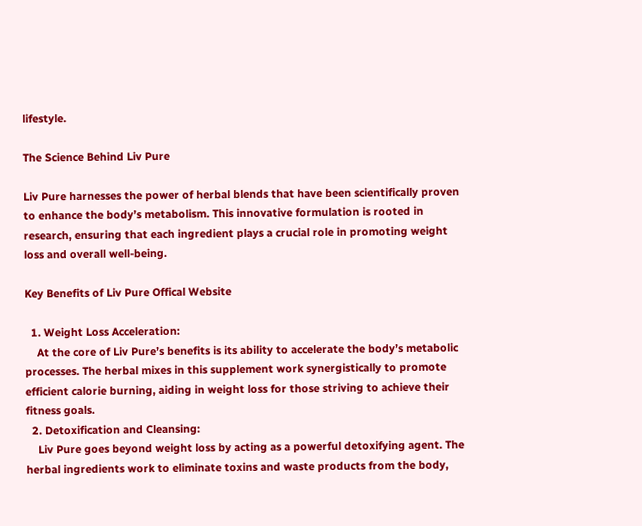lifestyle.

The Science Behind Liv Pure

Liv Pure harnesses the power of herbal blends that have been scientifically proven to enhance the body’s metabolism. This innovative formulation is rooted in research, ensuring that each ingredient plays a crucial role in promoting weight loss and overall well-being.

Key Benefits of Liv Pure Offical Website

  1. Weight Loss Acceleration:
    At the core of Liv Pure’s benefits is its ability to accelerate the body’s metabolic processes. The herbal mixes in this supplement work synergistically to promote efficient calorie burning, aiding in weight loss for those striving to achieve their fitness goals.
  2. Detoxification and Cleansing:
    Liv Pure goes beyond weight loss by acting as a powerful detoxifying agent. The herbal ingredients work to eliminate toxins and waste products from the body,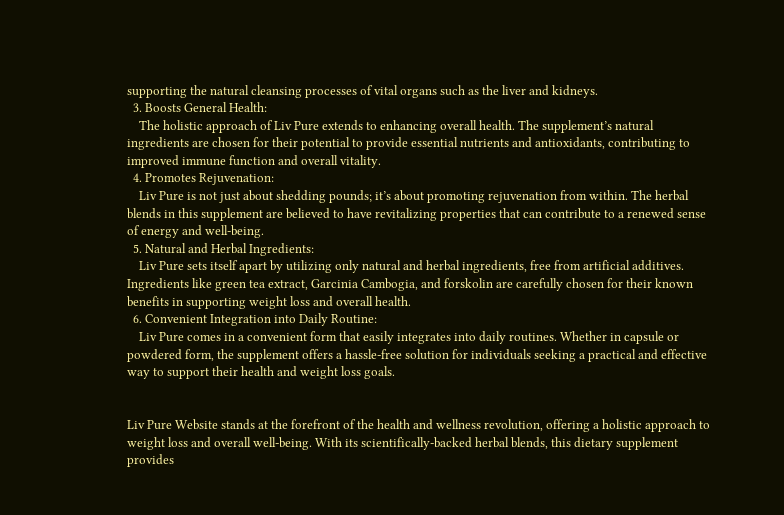supporting the natural cleansing processes of vital organs such as the liver and kidneys.
  3. Boosts General Health:
    The holistic approach of Liv Pure extends to enhancing overall health. The supplement’s natural ingredients are chosen for their potential to provide essential nutrients and antioxidants, contributing to improved immune function and overall vitality.
  4. Promotes Rejuvenation:
    Liv Pure is not just about shedding pounds; it’s about promoting rejuvenation from within. The herbal blends in this supplement are believed to have revitalizing properties that can contribute to a renewed sense of energy and well-being.
  5. Natural and Herbal Ingredients:
    Liv Pure sets itself apart by utilizing only natural and herbal ingredients, free from artificial additives. Ingredients like green tea extract, Garcinia Cambogia, and forskolin are carefully chosen for their known benefits in supporting weight loss and overall health.
  6. Convenient Integration into Daily Routine:
    Liv Pure comes in a convenient form that easily integrates into daily routines. Whether in capsule or powdered form, the supplement offers a hassle-free solution for individuals seeking a practical and effective way to support their health and weight loss goals.


Liv Pure Website stands at the forefront of the health and wellness revolution, offering a holistic approach to weight loss and overall well-being. With its scientifically-backed herbal blends, this dietary supplement provides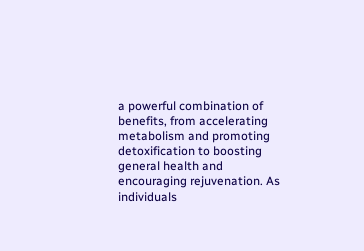a powerful combination of benefits, from accelerating metabolism and promoting detoxification to boosting general health and encouraging rejuvenation. As individuals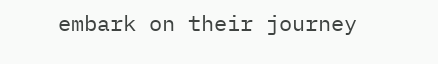embark on their journey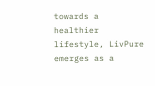towards a healthier lifestyle, LivPure emerges as a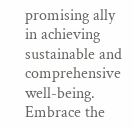promising ally in achieving sustainable and comprehensive well-being. Embrace the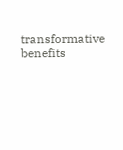transformative benefits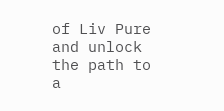of Liv Pure and unlock the path to a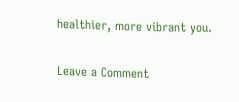healthier, more vibrant you.

Leave a Comment